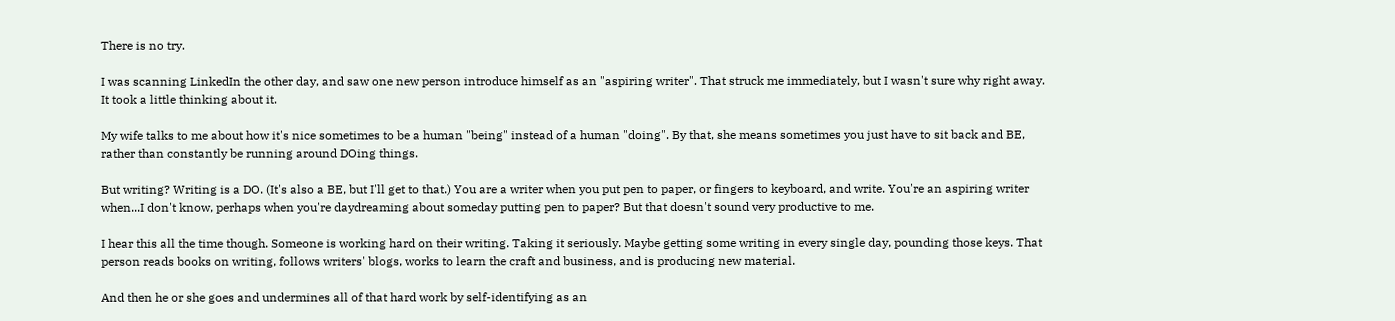There is no try.

I was scanning LinkedIn the other day, and saw one new person introduce himself as an "aspiring writer". That struck me immediately, but I wasn't sure why right away. It took a little thinking about it.

My wife talks to me about how it's nice sometimes to be a human "being" instead of a human "doing". By that, she means sometimes you just have to sit back and BE, rather than constantly be running around DOing things.

But writing? Writing is a DO. (It's also a BE, but I'll get to that.) You are a writer when you put pen to paper, or fingers to keyboard, and write. You're an aspiring writer when...I don't know, perhaps when you're daydreaming about someday putting pen to paper? But that doesn't sound very productive to me.

I hear this all the time though. Someone is working hard on their writing. Taking it seriously. Maybe getting some writing in every single day, pounding those keys. That person reads books on writing, follows writers' blogs, works to learn the craft and business, and is producing new material.

And then he or she goes and undermines all of that hard work by self-identifying as an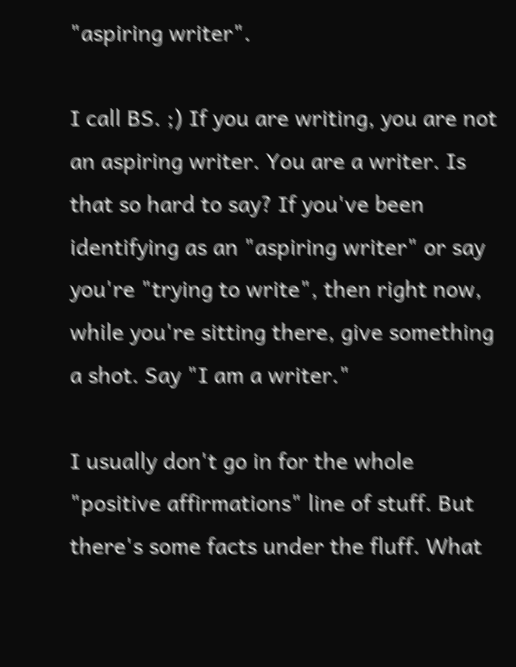"aspiring writer".

I call BS. ;) If you are writing, you are not an aspiring writer. You are a writer. Is that so hard to say? If you've been identifying as an "aspiring writer" or say you're "trying to write", then right now, while you're sitting there, give something a shot. Say "I am a writer."

I usually don't go in for the whole "positive affirmations" line of stuff. But there's some facts under the fluff. What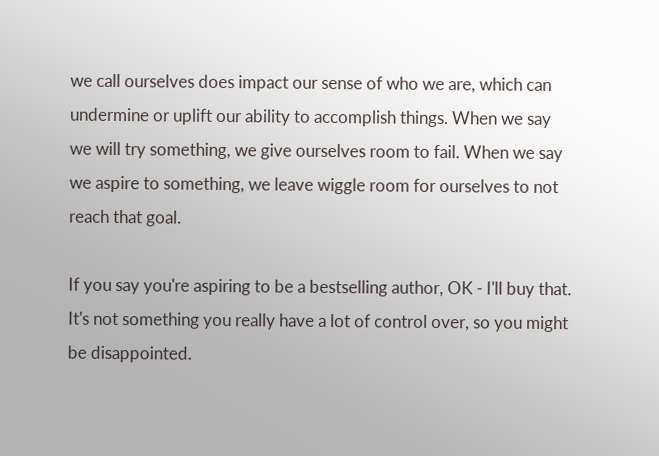we call ourselves does impact our sense of who we are, which can undermine or uplift our ability to accomplish things. When we say we will try something, we give ourselves room to fail. When we say we aspire to something, we leave wiggle room for ourselves to not reach that goal.

If you say you're aspiring to be a bestselling author, OK - I'll buy that. It's not something you really have a lot of control over, so you might be disappointed.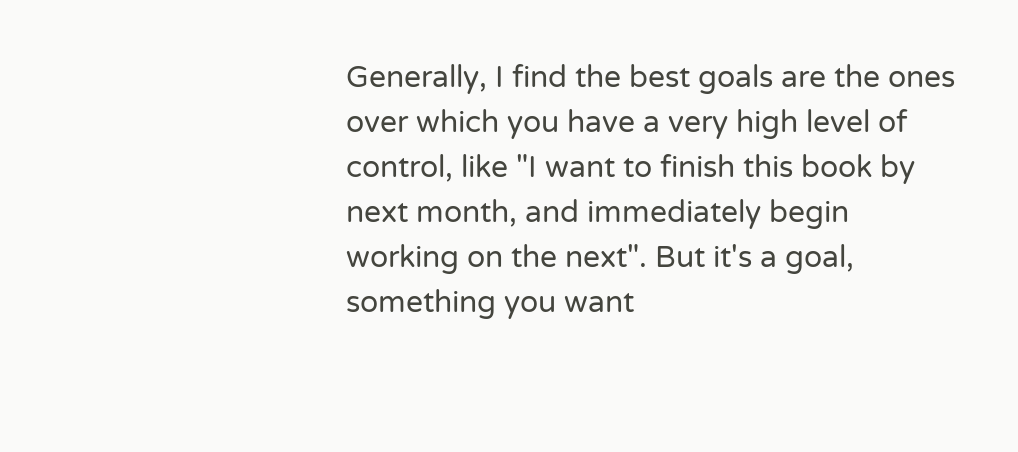Generally, I find the best goals are the ones over which you have a very high level of control, like "I want to finish this book by next month, and immediately begin working on the next". But it's a goal, something you want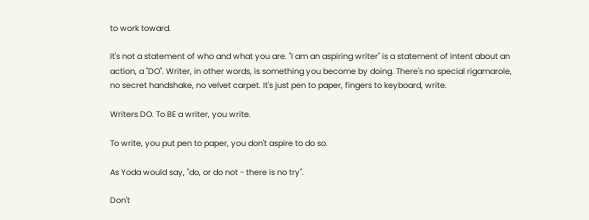to work toward.

It's not a statement of who and what you are. "I am an aspiring writer" is a statement of intent about an action, a "DO". Writer, in other words, is something you become by doing. There's no special rigamarole, no secret handshake, no velvet carpet. It's just pen to paper, fingers to keyboard, write.

Writers DO. To BE a writer, you write.

To write, you put pen to paper, you don't aspire to do so.

As Yoda would say, "do, or do not - there is no try".

Don't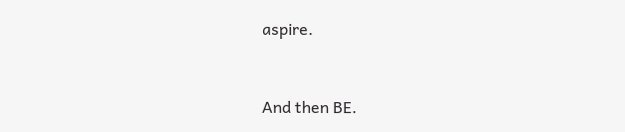aspire.


And then BE.